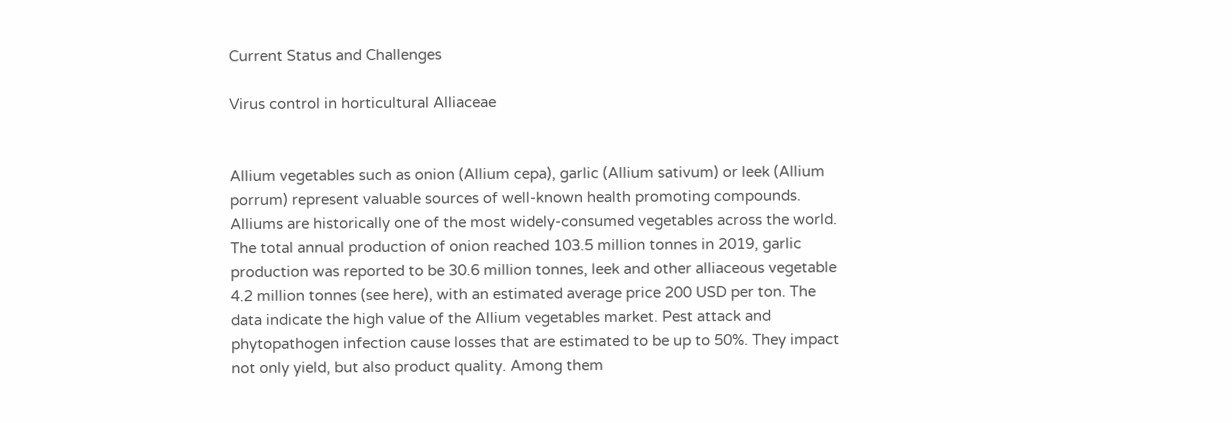Current Status and Challenges

Virus control in horticultural Alliaceae


Allium vegetables such as onion (Allium cepa), garlic (Allium sativum) or leek (Allium porrum) represent valuable sources of well-known health promoting compounds. Alliums are historically one of the most widely-consumed vegetables across the world. The total annual production of onion reached 103.5 million tonnes in 2019, garlic production was reported to be 30.6 million tonnes, leek and other alliaceous vegetable 4.2 million tonnes (see here), with an estimated average price 200 USD per ton. The data indicate the high value of the Allium vegetables market. Pest attack and phytopathogen infection cause losses that are estimated to be up to 50%. They impact not only yield, but also product quality. Among them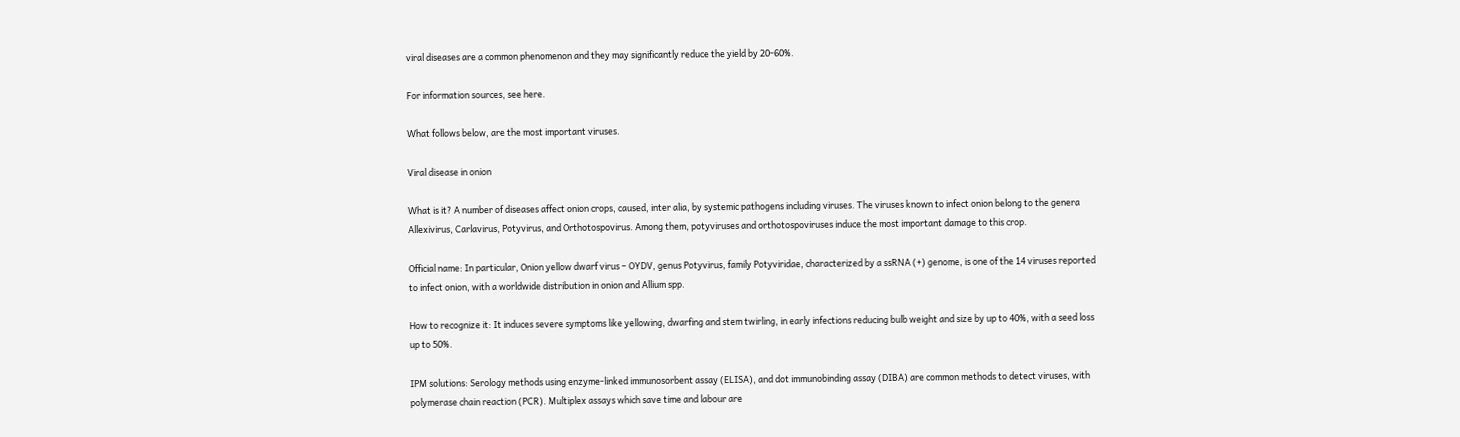viral diseases are a common phenomenon and they may significantly reduce the yield by 20-60%.

For information sources, see here.

What follows below, are the most important viruses.

Viral disease in onion

What is it? A number of diseases affect onion crops, caused, inter alia, by systemic pathogens including viruses. The viruses known to infect onion belong to the genera Allexivirus, Carlavirus, Potyvirus, and Orthotospovirus. Among them, potyviruses and orthotospoviruses induce the most important damage to this crop.

Official name: In particular, Onion yellow dwarf virus – OYDV, genus Potyvirus, family Potyviridae, characterized by a ssRNA (+) genome, is one of the 14 viruses reported to infect onion, with a worldwide distribution in onion and Allium spp.

How to recognize it: It induces severe symptoms like yellowing, dwarfing and stem twirling, in early infections reducing bulb weight and size by up to 40%, with a seed loss up to 50%.

IPM solutions: Serology methods using enzyme-linked immunosorbent assay (ELISA), and dot immunobinding assay (DIBA) are common methods to detect viruses, with polymerase chain reaction (PCR). Multiplex assays which save time and labour are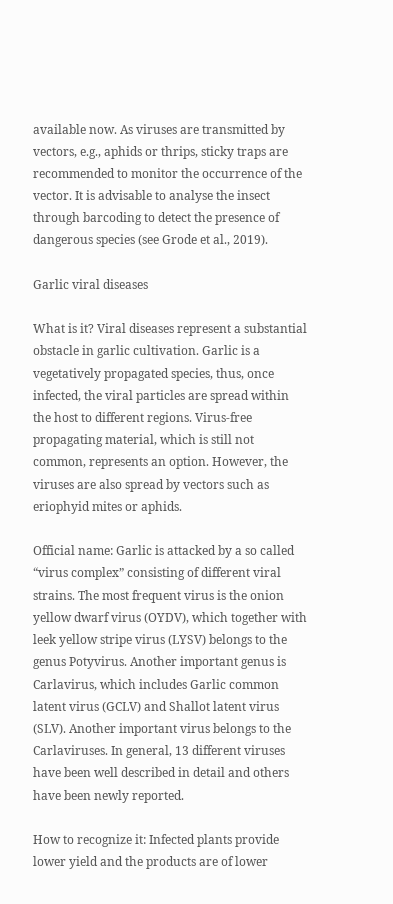available now. As viruses are transmitted by vectors, e.g., aphids or thrips, sticky traps are recommended to monitor the occurrence of the vector. It is advisable to analyse the insect through barcoding to detect the presence of dangerous species (see Grode et al., 2019).

Garlic viral diseases

What is it? Viral diseases represent a substantial obstacle in garlic cultivation. Garlic is a vegetatively propagated species, thus, once infected, the viral particles are spread within the host to different regions. Virus-free propagating material, which is still not common, represents an option. However, the viruses are also spread by vectors such as eriophyid mites or aphids.

Official name: Garlic is attacked by a so called “virus complex” consisting of different viral strains. The most frequent virus is the onion yellow dwarf virus (OYDV), which together with leek yellow stripe virus (LYSV) belongs to the genus Potyvirus. Another important genus is Carlavirus, which includes Garlic common latent virus (GCLV) and Shallot latent virus (SLV). Another important virus belongs to the Carlaviruses. In general, 13 different viruses have been well described in detail and others have been newly reported.

How to recognize it: Infected plants provide lower yield and the products are of lower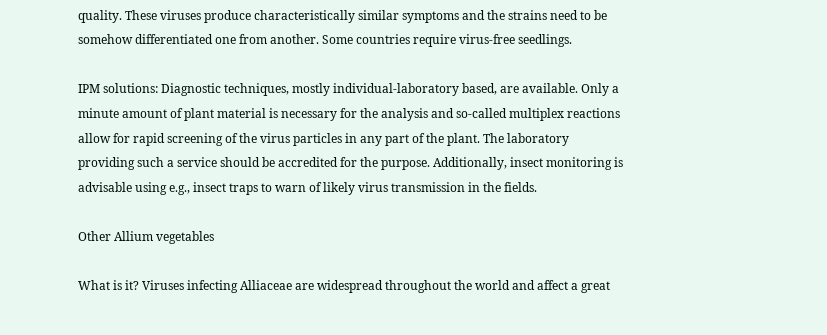quality. These viruses produce characteristically similar symptoms and the strains need to be somehow differentiated one from another. Some countries require virus-free seedlings.

IPM solutions: Diagnostic techniques, mostly individual-laboratory based, are available. Only a minute amount of plant material is necessary for the analysis and so-called multiplex reactions allow for rapid screening of the virus particles in any part of the plant. The laboratory providing such a service should be accredited for the purpose. Additionally, insect monitoring is advisable using e.g., insect traps to warn of likely virus transmission in the fields.

Other Allium vegetables

What is it? Viruses infecting Alliaceae are widespread throughout the world and affect a great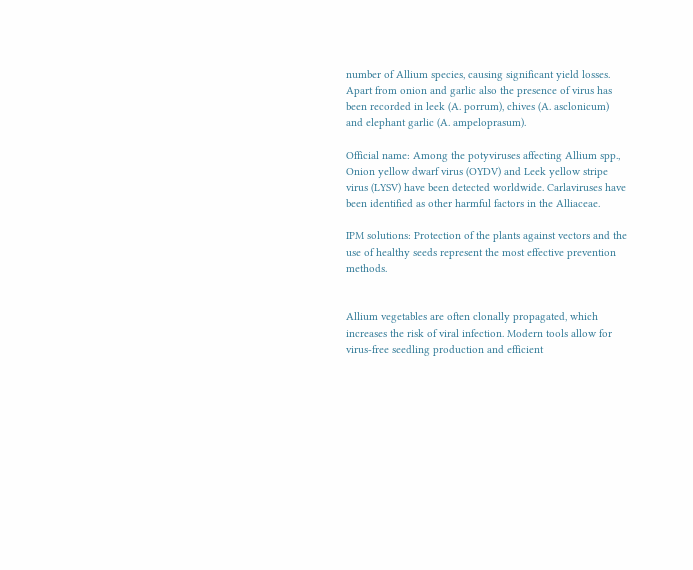number of Allium species, causing significant yield losses. Apart from onion and garlic also the presence of virus has been recorded in leek (A. porrum), chives (A. asclonicum) and elephant garlic (A. ampeloprasum).

Official name: Among the potyviruses affecting Allium spp., Onion yellow dwarf virus (OYDV) and Leek yellow stripe virus (LYSV) have been detected worldwide. Carlaviruses have been identified as other harmful factors in the Alliaceae.

IPM solutions: Protection of the plants against vectors and the use of healthy seeds represent the most effective prevention methods.


Allium vegetables are often clonally propagated, which increases the risk of viral infection. Modern tools allow for virus-free seedling production and efficient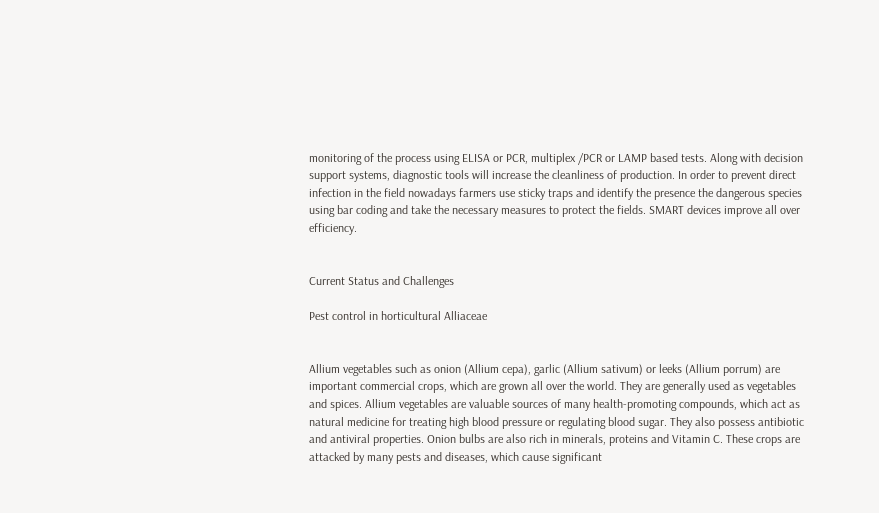monitoring of the process using ELISA or PCR, multiplex /PCR or LAMP based tests. Along with decision support systems, diagnostic tools will increase the cleanliness of production. In order to prevent direct infection in the field nowadays farmers use sticky traps and identify the presence the dangerous species using bar coding and take the necessary measures to protect the fields. SMART devices improve all over efficiency.


Current Status and Challenges

Pest control in horticultural Alliaceae


Allium vegetables such as onion (Allium cepa), garlic (Allium sativum) or leeks (Allium porrum) are important commercial crops, which are grown all over the world. They are generally used as vegetables and spices. Allium vegetables are valuable sources of many health-promoting compounds, which act as natural medicine for treating high blood pressure or regulating blood sugar. They also possess antibiotic and antiviral properties. Onion bulbs are also rich in minerals, proteins and Vitamin C. These crops are attacked by many pests and diseases, which cause significant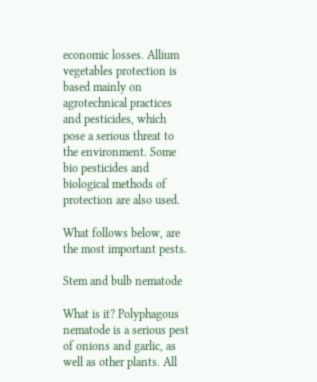economic losses. Allium vegetables protection is based mainly on agrotechnical practices and pesticides, which pose a serious threat to the environment. Some bio pesticides and biological methods of protection are also used.

What follows below, are the most important pests.

Stem and bulb nematode

What is it? Polyphagous nematode is a serious pest of onions and garlic, as well as other plants. All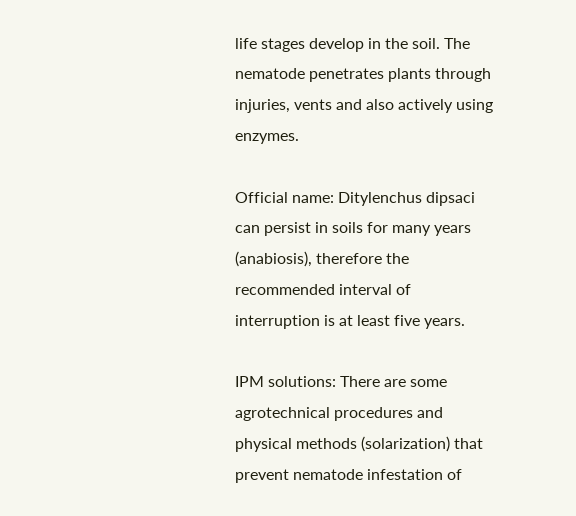life stages develop in the soil. The nematode penetrates plants through injuries, vents and also actively using enzymes.

Official name: Ditylenchus dipsaci can persist in soils for many years (anabiosis), therefore the recommended interval of interruption is at least five years.

IPM solutions: There are some agrotechnical procedures and physical methods (solarization) that prevent nematode infestation of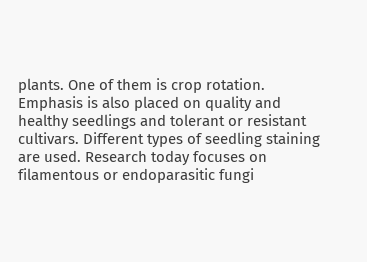plants. One of them is crop rotation. Emphasis is also placed on quality and healthy seedlings and tolerant or resistant cultivars. Different types of seedling staining are used. Research today focuses on filamentous or endoparasitic fungi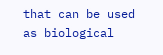that can be used as biological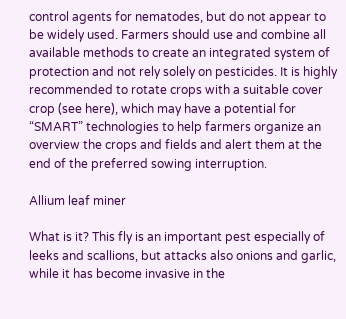control agents for nematodes, but do not appear to be widely used. Farmers should use and combine all available methods to create an integrated system of protection and not rely solely on pesticides. It is highly recommended to rotate crops with a suitable cover crop (see here), which may have a potential for “SMART” technologies to help farmers organize an overview the crops and fields and alert them at the end of the preferred sowing interruption.

Allium leaf miner

What is it? This fly is an important pest especially of leeks and scallions, but attacks also onions and garlic, while it has become invasive in the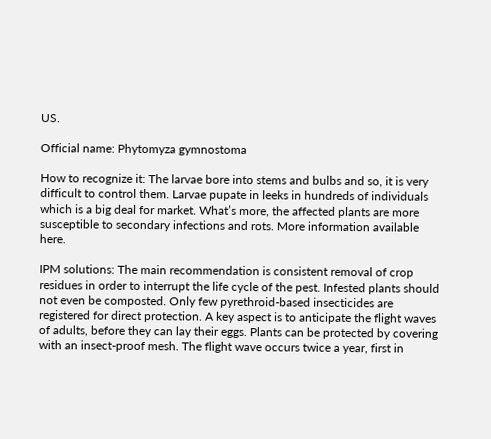US.

Official name: Phytomyza gymnostoma

How to recognize it: The larvae bore into stems and bulbs and so, it is very difficult to control them. Larvae pupate in leeks in hundreds of individuals which is a big deal for market. What’s more, the affected plants are more susceptible to secondary infections and rots. More information available here.

IPM solutions: The main recommendation is consistent removal of crop residues in order to interrupt the life cycle of the pest. Infested plants should not even be composted. Only few pyrethroid-based insecticides are registered for direct protection. A key aspect is to anticipate the flight waves of adults, before they can lay their eggs. Plants can be protected by covering with an insect-proof mesh. The flight wave occurs twice a year, first in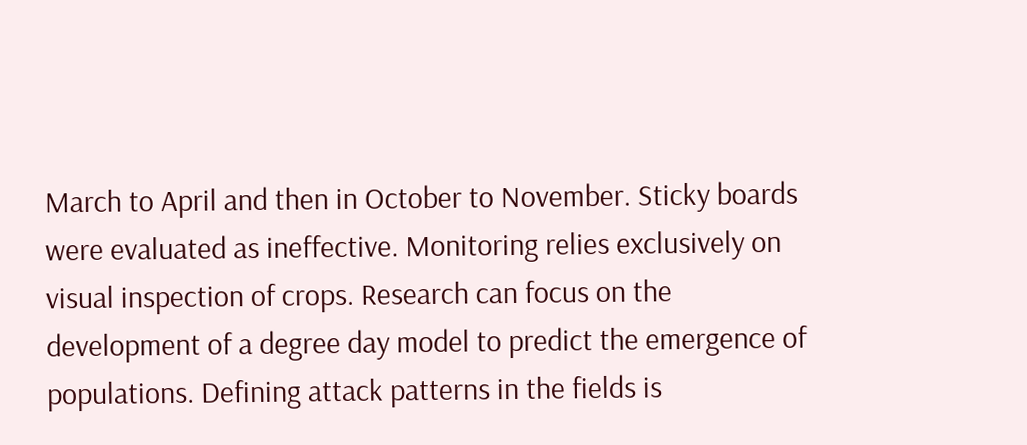March to April and then in October to November. Sticky boards were evaluated as ineffective. Monitoring relies exclusively on visual inspection of crops. Research can focus on the development of a degree day model to predict the emergence of populations. Defining attack patterns in the fields is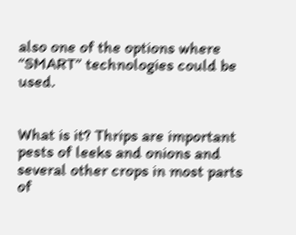also one of the options where “SMART” technologies could be used.


What is it? Thrips are important pests of leeks and onions and several other crops in most parts of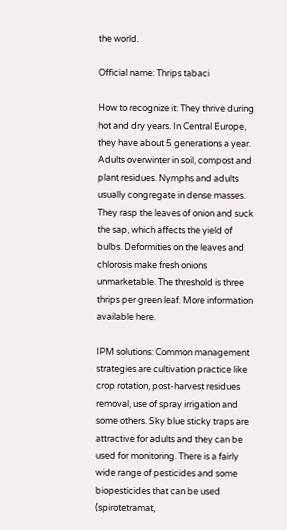the world.

Official name: Thrips tabaci

How to recognize it: They thrive during hot and dry years. In Central Europe, they have about 5 generations a year. Adults overwinter in soil, compost and plant residues. Nymphs and adults usually congregate in dense masses. They rasp the leaves of onion and suck the sap, which affects the yield of bulbs. Deformities on the leaves and chlorosis make fresh onions unmarketable. The threshold is three thrips per green leaf. More information available here.

IPM solutions: Common management strategies are cultivation practice like crop rotation, post-harvest residues removal, use of spray irrigation and some others. Sky blue sticky traps are attractive for adults and they can be used for monitoring. There is a fairly wide range of pesticides and some biopesticides that can be used (spirotetramat,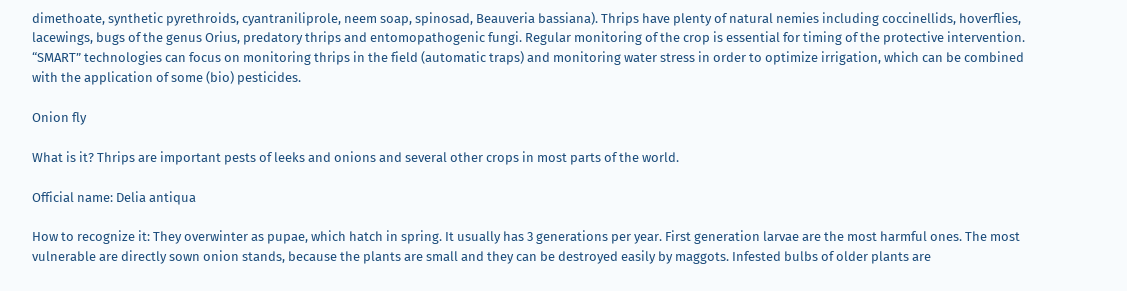dimethoate, synthetic pyrethroids, cyantraniliprole, neem soap, spinosad, Beauveria bassiana). Thrips have plenty of natural nemies including coccinellids, hoverflies, lacewings, bugs of the genus Orius, predatory thrips and entomopathogenic fungi. Regular monitoring of the crop is essential for timing of the protective intervention. “SMART” technologies can focus on monitoring thrips in the field (automatic traps) and monitoring water stress in order to optimize irrigation, which can be combined with the application of some (bio) pesticides.

Onion fly

What is it? Thrips are important pests of leeks and onions and several other crops in most parts of the world.

Official name: Delia antiqua

How to recognize it: They overwinter as pupae, which hatch in spring. It usually has 3 generations per year. First generation larvae are the most harmful ones. The most vulnerable are directly sown onion stands, because the plants are small and they can be destroyed easily by maggots. Infested bulbs of older plants are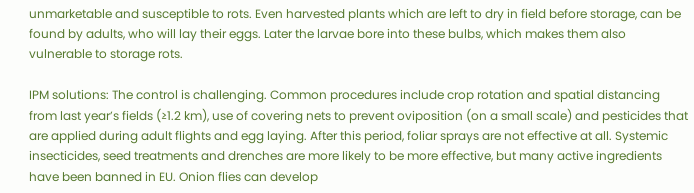unmarketable and susceptible to rots. Even harvested plants which are left to dry in field before storage, can be found by adults, who will lay their eggs. Later the larvae bore into these bulbs, which makes them also vulnerable to storage rots.

IPM solutions: The control is challenging. Common procedures include crop rotation and spatial distancing from last year’s fields (≥1.2 km), use of covering nets to prevent oviposition (on a small scale) and pesticides that are applied during adult flights and egg laying. After this period, foliar sprays are not effective at all. Systemic insecticides, seed treatments and drenches are more likely to be more effective, but many active ingredients have been banned in EU. Onion flies can develop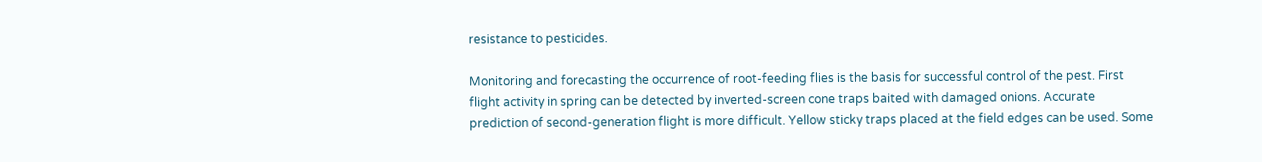resistance to pesticides.

Monitoring and forecasting the occurrence of root-feeding flies is the basis for successful control of the pest. First flight activity in spring can be detected by inverted-screen cone traps baited with damaged onions. Accurate prediction of second-generation flight is more difficult. Yellow sticky traps placed at the field edges can be used. Some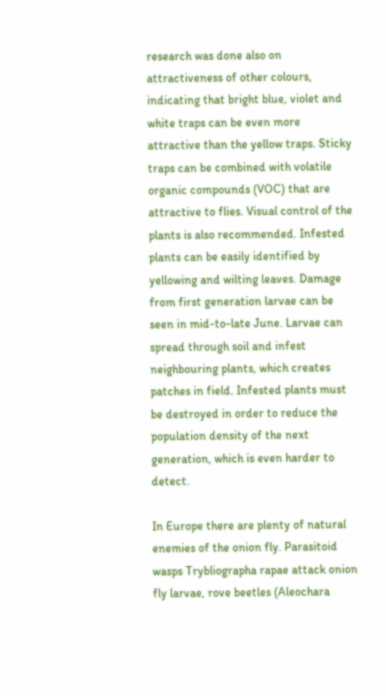research was done also on attractiveness of other colours, indicating that bright blue, violet and white traps can be even more attractive than the yellow traps. Sticky traps can be combined with volatile organic compounds (VOC) that are attractive to flies. Visual control of the plants is also recommended. Infested plants can be easily identified by yellowing and wilting leaves. Damage from first generation larvae can be seen in mid-to-late June. Larvae can spread through soil and infest neighbouring plants, which creates patches in field. Infested plants must be destroyed in order to reduce the population density of the next generation, which is even harder to detect.

In Europe there are plenty of natural enemies of the onion fly. Parasitoid wasps Trybliographa rapae attack onion fly larvae, rove beetles (Aleochara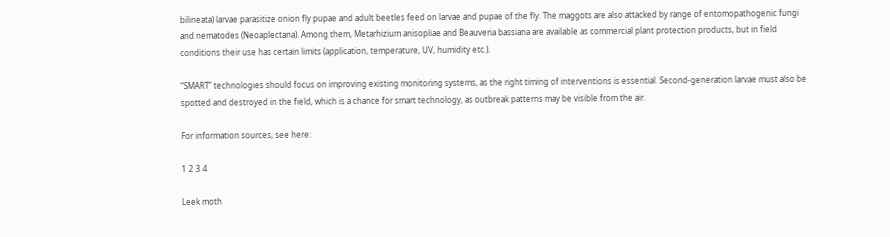bilineata) larvae parasitize onion fly pupae and adult beetles feed on larvae and pupae of the fly. The maggots are also attacked by range of entomopathogenic fungi and nematodes (Neoaplectana). Among them, Metarhizium anisopliae and Beauveria bassiana are available as commercial plant protection products, but in field conditions their use has certain limits (application, temperature, UV, humidity etc.).

“SMART” technologies should focus on improving existing monitoring systems, as the right timing of interventions is essential. Second-generation larvae must also be spotted and destroyed in the field, which is a chance for smart technology, as outbreak patterns may be visible from the air.

For information sources, see here:

1 2 3 4

Leek moth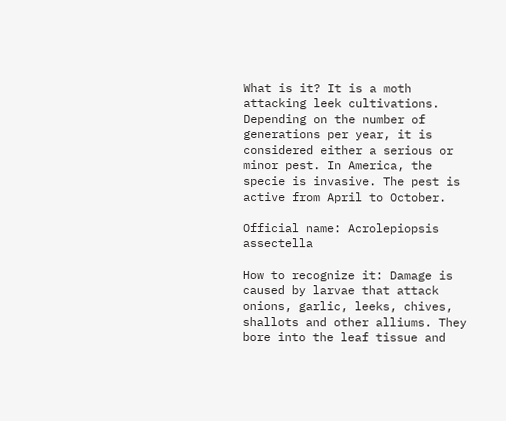What is it? It is a moth attacking leek cultivations. Depending on the number of generations per year, it is considered either a serious or minor pest. In America, the specie is invasive. The pest is active from April to October.

Official name: Acrolepiopsis assectella

How to recognize it: Damage is caused by larvae that attack onions, garlic, leeks, chives, shallots and other alliums. They bore into the leaf tissue and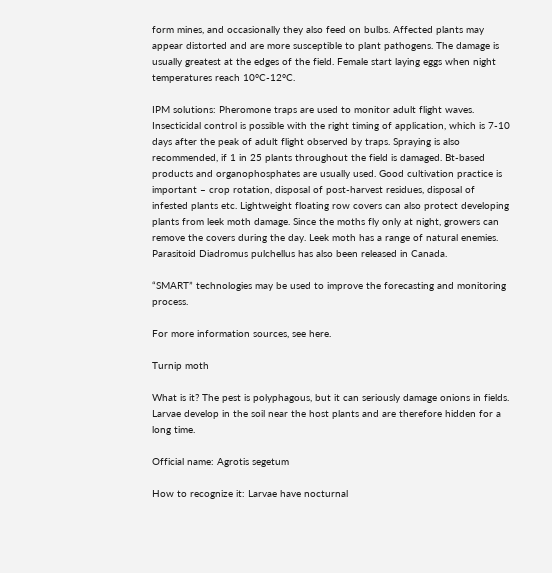form mines, and occasionally they also feed on bulbs. Affected plants may appear distorted and are more susceptible to plant pathogens. The damage is usually greatest at the edges of the field. Female start laying eggs when night temperatures reach 10°C-12°C.

IPM solutions: Pheromone traps are used to monitor adult flight waves. Insecticidal control is possible with the right timing of application, which is 7-10 days after the peak of adult flight observed by traps. Spraying is also recommended, if 1 in 25 plants throughout the field is damaged. Bt-based products and organophosphates are usually used. Good cultivation practice is important – crop rotation, disposal of post-harvest residues, disposal of infested plants etc. Lightweight floating row covers can also protect developing plants from leek moth damage. Since the moths fly only at night, growers can remove the covers during the day. Leek moth has a range of natural enemies. Parasitoid Diadromus pulchellus has also been released in Canada.

“SMART” technologies may be used to improve the forecasting and monitoring process.

For more information sources, see here.

Turnip moth

What is it? The pest is polyphagous, but it can seriously damage onions in fields. Larvae develop in the soil near the host plants and are therefore hidden for a long time.

Official name: Agrotis segetum

How to recognize it: Larvae have nocturnal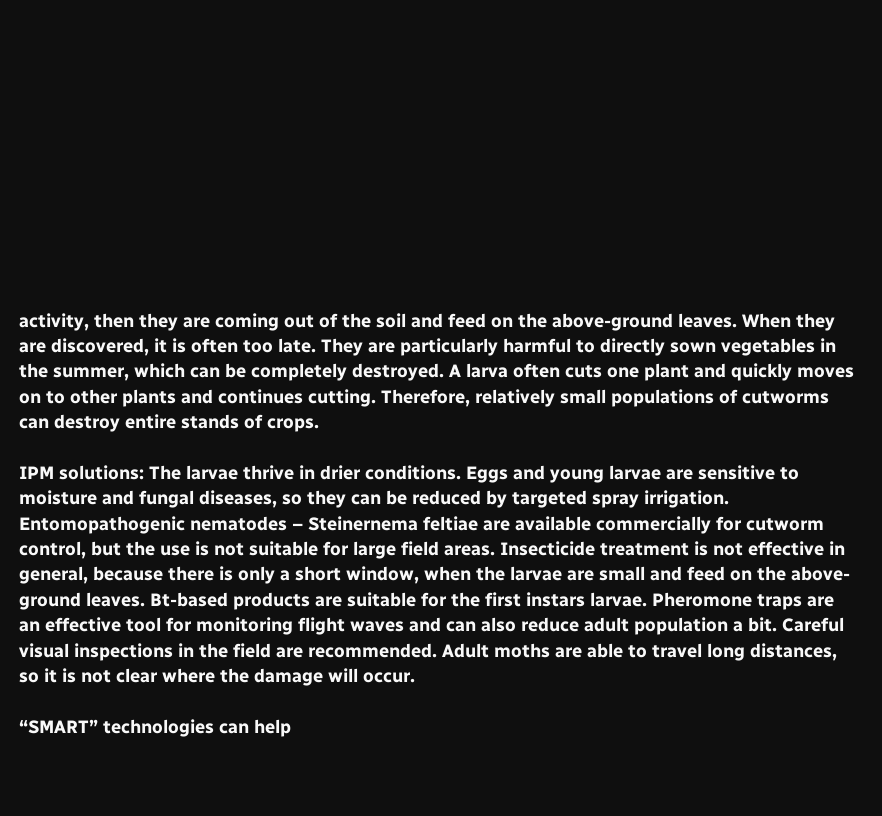activity, then they are coming out of the soil and feed on the above-ground leaves. When they are discovered, it is often too late. They are particularly harmful to directly sown vegetables in the summer, which can be completely destroyed. A larva often cuts one plant and quickly moves on to other plants and continues cutting. Therefore, relatively small populations of cutworms can destroy entire stands of crops.

IPM solutions: The larvae thrive in drier conditions. Eggs and young larvae are sensitive to moisture and fungal diseases, so they can be reduced by targeted spray irrigation. Entomopathogenic nematodes – Steinernema feltiae are available commercially for cutworm control, but the use is not suitable for large field areas. Insecticide treatment is not effective in general, because there is only a short window, when the larvae are small and feed on the above-ground leaves. Bt-based products are suitable for the first instars larvae. Pheromone traps are an effective tool for monitoring flight waves and can also reduce adult population a bit. Careful visual inspections in the field are recommended. Adult moths are able to travel long distances, so it is not clear where the damage will occur.

“SMART” technologies can help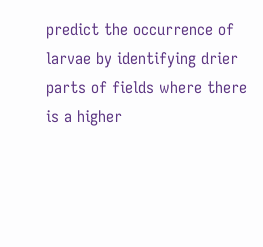predict the occurrence of larvae by identifying drier parts of fields where there is a higher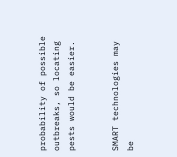probability of possible outbreaks, so locating pests would be easier.


SMART technologies may be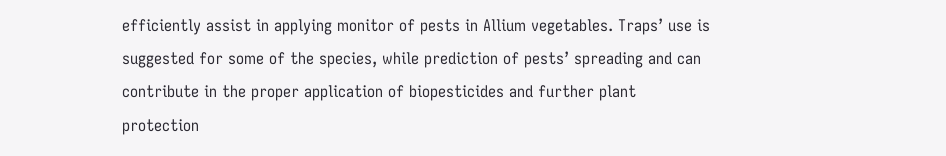efficiently assist in applying monitor of pests in Allium vegetables. Traps’ use is suggested for some of the species, while prediction of pests’ spreading and can contribute in the proper application of biopesticides and further plant protection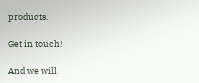products.

Get in touch!

And we will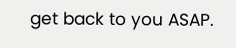get back to you ASAP.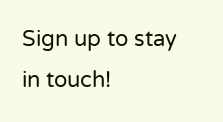Sign up to stay in touch!